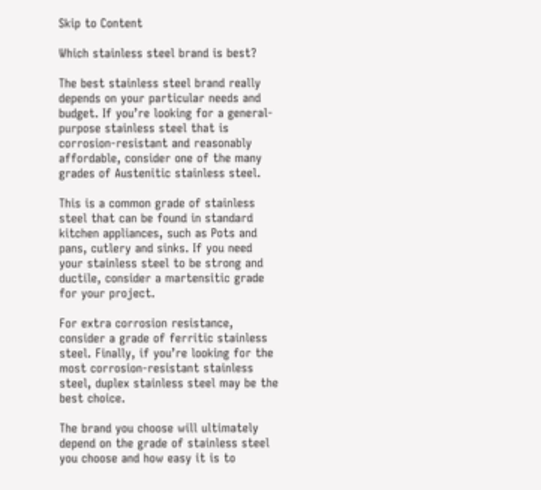Skip to Content

Which stainless steel brand is best?

The best stainless steel brand really depends on your particular needs and budget. If you’re looking for a general-purpose stainless steel that is corrosion-resistant and reasonably affordable, consider one of the many grades of Austenitic stainless steel.

This is a common grade of stainless steel that can be found in standard kitchen appliances, such as Pots and pans, cutlery and sinks. If you need your stainless steel to be strong and ductile, consider a martensitic grade for your project.

For extra corrosion resistance, consider a grade of ferritic stainless steel. Finally, if you’re looking for the most corrosion-resistant stainless steel, duplex stainless steel may be the best choice.

The brand you choose will ultimately depend on the grade of stainless steel you choose and how easy it is to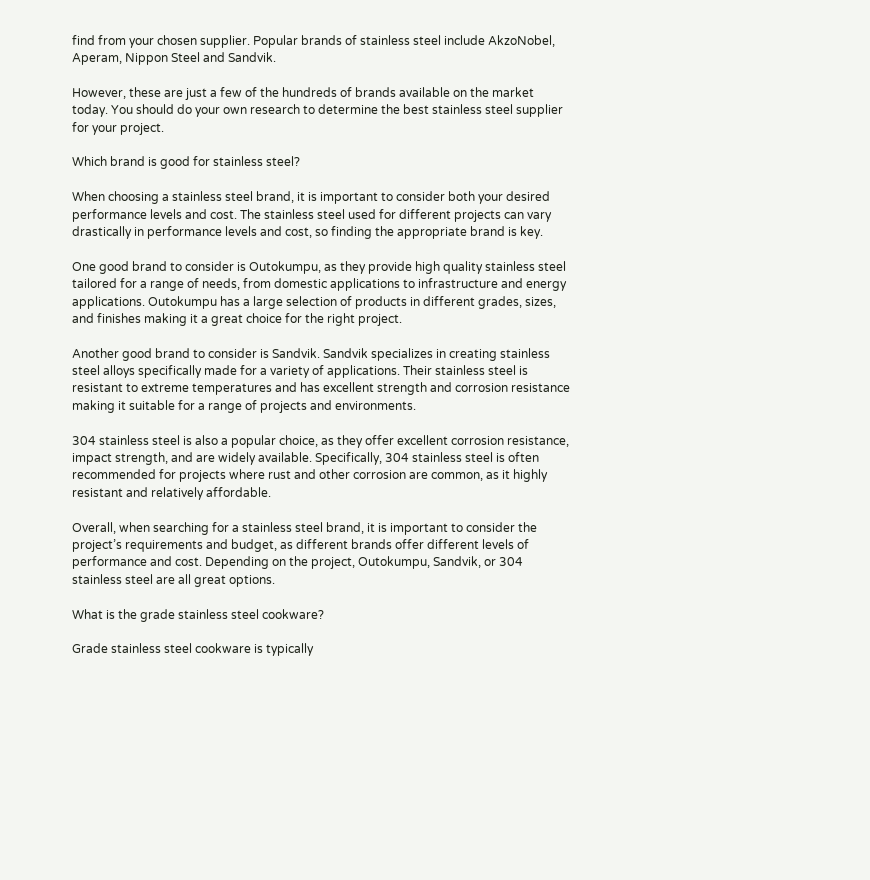find from your chosen supplier. Popular brands of stainless steel include AkzoNobel, Aperam, Nippon Steel and Sandvik.

However, these are just a few of the hundreds of brands available on the market today. You should do your own research to determine the best stainless steel supplier for your project.

Which brand is good for stainless steel?

When choosing a stainless steel brand, it is important to consider both your desired performance levels and cost. The stainless steel used for different projects can vary drastically in performance levels and cost, so finding the appropriate brand is key.

One good brand to consider is Outokumpu, as they provide high quality stainless steel tailored for a range of needs, from domestic applications to infrastructure and energy applications. Outokumpu has a large selection of products in different grades, sizes, and finishes making it a great choice for the right project.

Another good brand to consider is Sandvik. Sandvik specializes in creating stainless steel alloys specifically made for a variety of applications. Their stainless steel is resistant to extreme temperatures and has excellent strength and corrosion resistance making it suitable for a range of projects and environments.

304 stainless steel is also a popular choice, as they offer excellent corrosion resistance, impact strength, and are widely available. Specifically, 304 stainless steel is often recommended for projects where rust and other corrosion are common, as it highly resistant and relatively affordable.

Overall, when searching for a stainless steel brand, it is important to consider the project’s requirements and budget, as different brands offer different levels of performance and cost. Depending on the project, Outokumpu, Sandvik, or 304 stainless steel are all great options.

What is the grade stainless steel cookware?

Grade stainless steel cookware is typically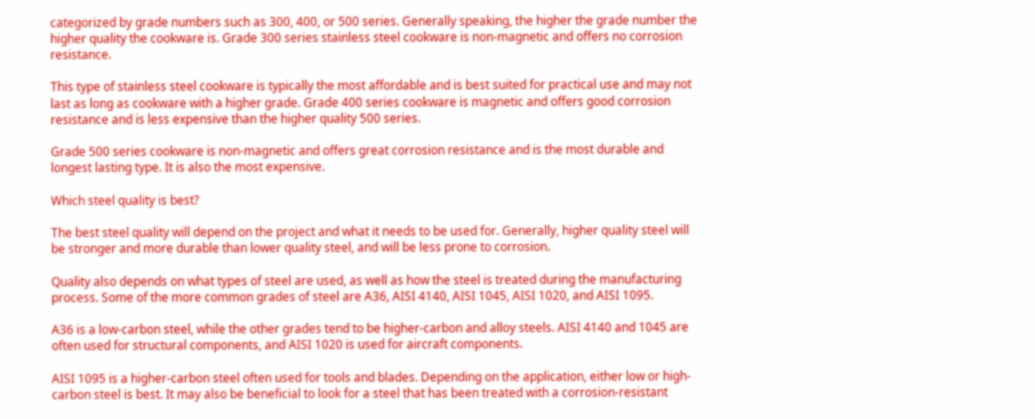categorized by grade numbers such as 300, 400, or 500 series. Generally speaking, the higher the grade number the higher quality the cookware is. Grade 300 series stainless steel cookware is non-magnetic and offers no corrosion resistance.

This type of stainless steel cookware is typically the most affordable and is best suited for practical use and may not last as long as cookware with a higher grade. Grade 400 series cookware is magnetic and offers good corrosion resistance and is less expensive than the higher quality 500 series.

Grade 500 series cookware is non-magnetic and offers great corrosion resistance and is the most durable and longest lasting type. It is also the most expensive.

Which steel quality is best?

The best steel quality will depend on the project and what it needs to be used for. Generally, higher quality steel will be stronger and more durable than lower quality steel, and will be less prone to corrosion.

Quality also depends on what types of steel are used, as well as how the steel is treated during the manufacturing process. Some of the more common grades of steel are A36, AISI 4140, AISI 1045, AISI 1020, and AISI 1095.

A36 is a low-carbon steel, while the other grades tend to be higher-carbon and alloy steels. AISI 4140 and 1045 are often used for structural components, and AISI 1020 is used for aircraft components.

AISI 1095 is a higher-carbon steel often used for tools and blades. Depending on the application, either low or high-carbon steel is best. It may also be beneficial to look for a steel that has been treated with a corrosion-resistant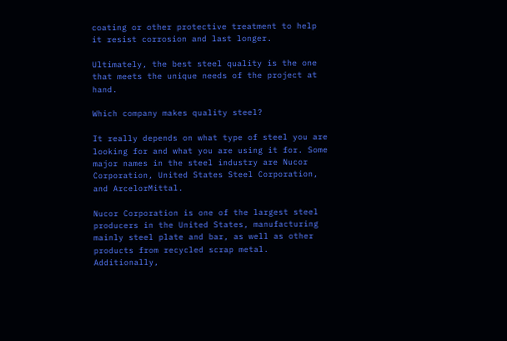coating or other protective treatment to help it resist corrosion and last longer.

Ultimately, the best steel quality is the one that meets the unique needs of the project at hand.

Which company makes quality steel?

It really depends on what type of steel you are looking for and what you are using it for. Some major names in the steel industry are Nucor Corporation, United States Steel Corporation, and ArcelorMittal.

Nucor Corporation is one of the largest steel producers in the United States, manufacturing mainly steel plate and bar, as well as other products from recycled scrap metal. Additionally,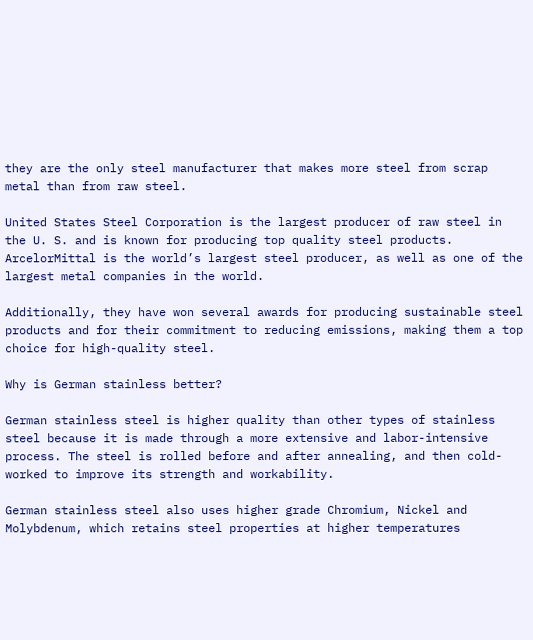they are the only steel manufacturer that makes more steel from scrap metal than from raw steel.

United States Steel Corporation is the largest producer of raw steel in the U. S. and is known for producing top quality steel products. ArcelorMittal is the world’s largest steel producer, as well as one of the largest metal companies in the world.

Additionally, they have won several awards for producing sustainable steel products and for their commitment to reducing emissions, making them a top choice for high-quality steel.

Why is German stainless better?

German stainless steel is higher quality than other types of stainless steel because it is made through a more extensive and labor-intensive process. The steel is rolled before and after annealing, and then cold-worked to improve its strength and workability.

German stainless steel also uses higher grade Chromium, Nickel and Molybdenum, which retains steel properties at higher temperatures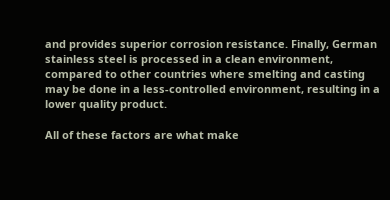and provides superior corrosion resistance. Finally, German stainless steel is processed in a clean environment, compared to other countries where smelting and casting may be done in a less-controlled environment, resulting in a lower quality product.

All of these factors are what make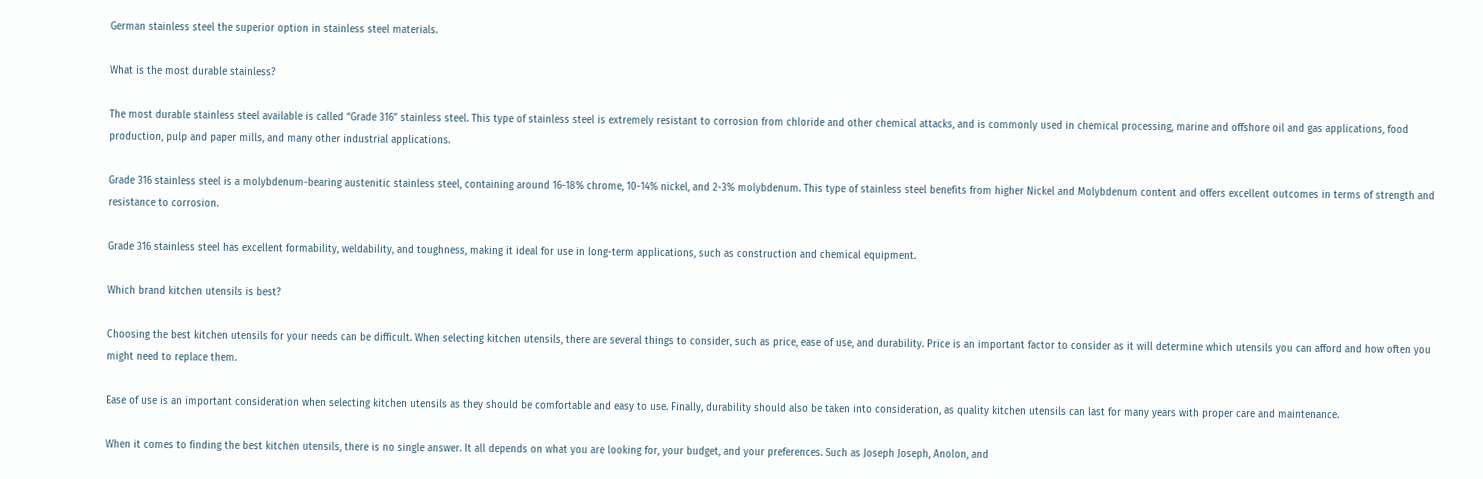German stainless steel the superior option in stainless steel materials.

What is the most durable stainless?

The most durable stainless steel available is called “Grade 316” stainless steel. This type of stainless steel is extremely resistant to corrosion from chloride and other chemical attacks, and is commonly used in chemical processing, marine and offshore oil and gas applications, food production, pulp and paper mills, and many other industrial applications.

Grade 316 stainless steel is a molybdenum-bearing austenitic stainless steel, containing around 16-18% chrome, 10-14% nickel, and 2-3% molybdenum. This type of stainless steel benefits from higher Nickel and Molybdenum content and offers excellent outcomes in terms of strength and resistance to corrosion.

Grade 316 stainless steel has excellent formability, weldability, and toughness, making it ideal for use in long-term applications, such as construction and chemical equipment.

Which brand kitchen utensils is best?

Choosing the best kitchen utensils for your needs can be difficult. When selecting kitchen utensils, there are several things to consider, such as price, ease of use, and durability. Price is an important factor to consider as it will determine which utensils you can afford and how often you might need to replace them.

Ease of use is an important consideration when selecting kitchen utensils as they should be comfortable and easy to use. Finally, durability should also be taken into consideration, as quality kitchen utensils can last for many years with proper care and maintenance.

When it comes to finding the best kitchen utensils, there is no single answer. It all depends on what you are looking for, your budget, and your preferences. Such as Joseph Joseph, Anolon, and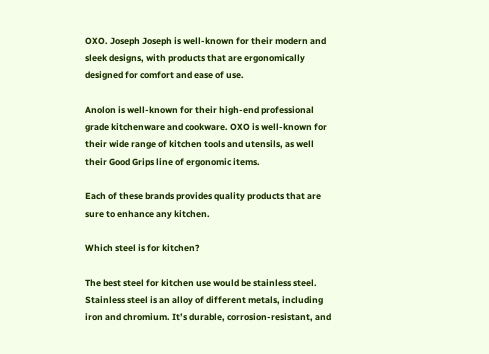OXO. Joseph Joseph is well-known for their modern and sleek designs, with products that are ergonomically designed for comfort and ease of use.

Anolon is well-known for their high-end professional grade kitchenware and cookware. OXO is well-known for their wide range of kitchen tools and utensils, as well their Good Grips line of ergonomic items.

Each of these brands provides quality products that are sure to enhance any kitchen.

Which steel is for kitchen?

The best steel for kitchen use would be stainless steel. Stainless steel is an alloy of different metals, including iron and chromium. It’s durable, corrosion-resistant, and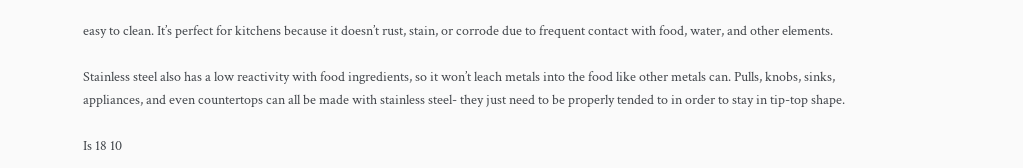easy to clean. It’s perfect for kitchens because it doesn’t rust, stain, or corrode due to frequent contact with food, water, and other elements.

Stainless steel also has a low reactivity with food ingredients, so it won’t leach metals into the food like other metals can. Pulls, knobs, sinks, appliances, and even countertops can all be made with stainless steel- they just need to be properly tended to in order to stay in tip-top shape.

Is 18 10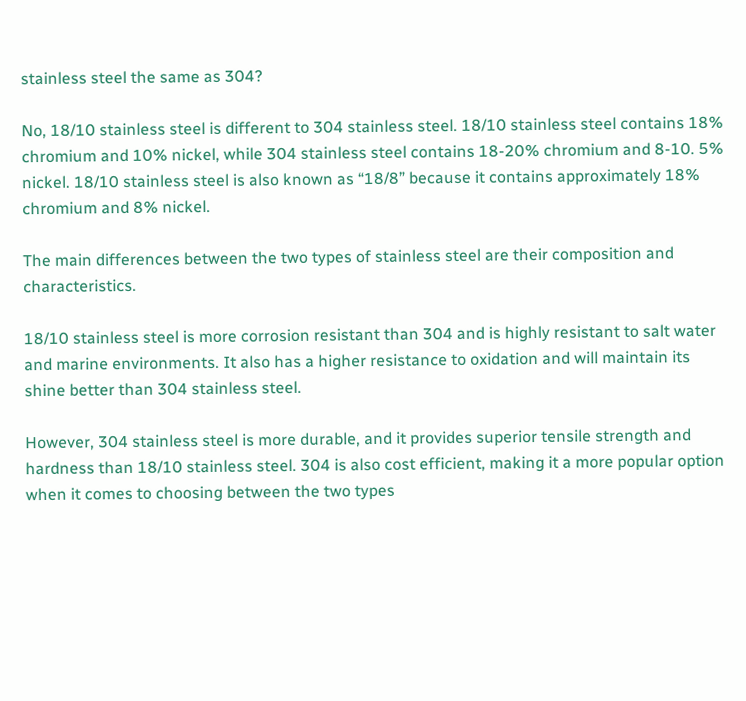stainless steel the same as 304?

No, 18/10 stainless steel is different to 304 stainless steel. 18/10 stainless steel contains 18% chromium and 10% nickel, while 304 stainless steel contains 18-20% chromium and 8-10. 5% nickel. 18/10 stainless steel is also known as “18/8” because it contains approximately 18% chromium and 8% nickel.

The main differences between the two types of stainless steel are their composition and characteristics.

18/10 stainless steel is more corrosion resistant than 304 and is highly resistant to salt water and marine environments. It also has a higher resistance to oxidation and will maintain its shine better than 304 stainless steel.

However, 304 stainless steel is more durable, and it provides superior tensile strength and hardness than 18/10 stainless steel. 304 is also cost efficient, making it a more popular option when it comes to choosing between the two types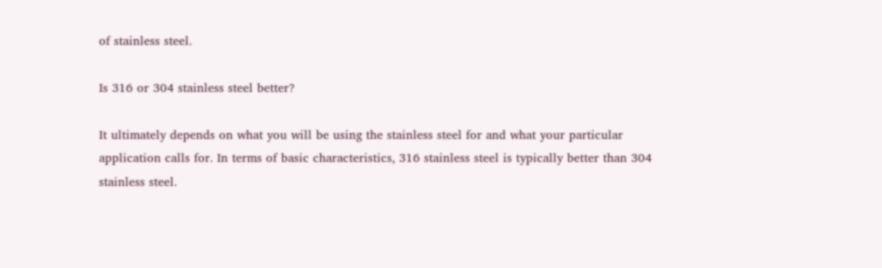of stainless steel.

Is 316 or 304 stainless steel better?

It ultimately depends on what you will be using the stainless steel for and what your particular application calls for. In terms of basic characteristics, 316 stainless steel is typically better than 304 stainless steel.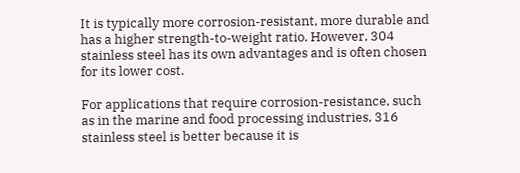It is typically more corrosion-resistant, more durable and has a higher strength-to-weight ratio. However, 304 stainless steel has its own advantages and is often chosen for its lower cost.

For applications that require corrosion-resistance, such as in the marine and food processing industries, 316 stainless steel is better because it is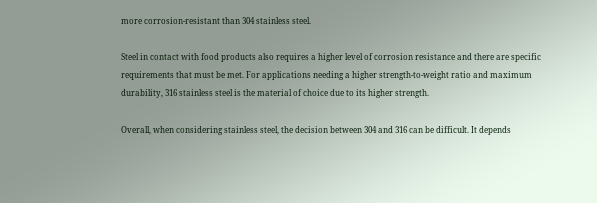more corrosion-resistant than 304 stainless steel.

Steel in contact with food products also requires a higher level of corrosion resistance and there are specific requirements that must be met. For applications needing a higher strength-to-weight ratio and maximum durability, 316 stainless steel is the material of choice due to its higher strength.

Overall, when considering stainless steel, the decision between 304 and 316 can be difficult. It depends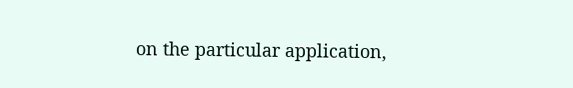on the particular application,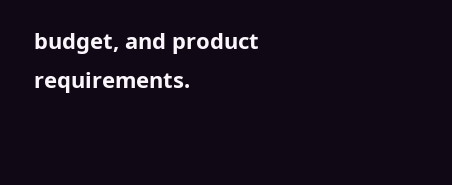budget, and product requirements.